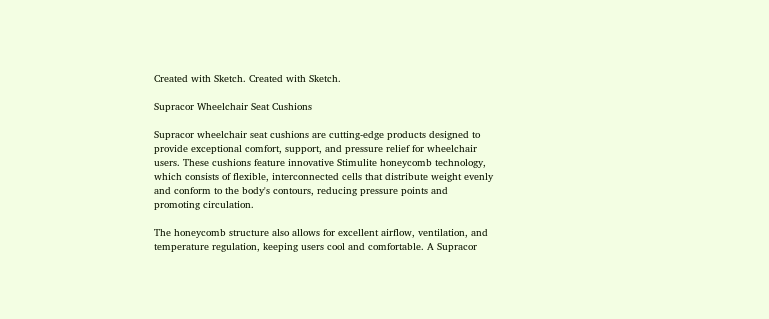Created with Sketch. Created with Sketch.

Supracor Wheelchair Seat Cushions

Supracor wheelchair seat cushions are cutting-edge products designed to provide exceptional comfort, support, and pressure relief for wheelchair users. These cushions feature innovative Stimulite honeycomb technology, which consists of flexible, interconnected cells that distribute weight evenly and conform to the body's contours, reducing pressure points and promoting circulation.

The honeycomb structure also allows for excellent airflow, ventilation, and temperature regulation, keeping users cool and comfortable. A Supracor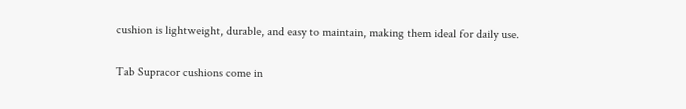cushion is lightweight, durable, and easy to maintain, making them ideal for daily use.

Tab Supracor cushions come in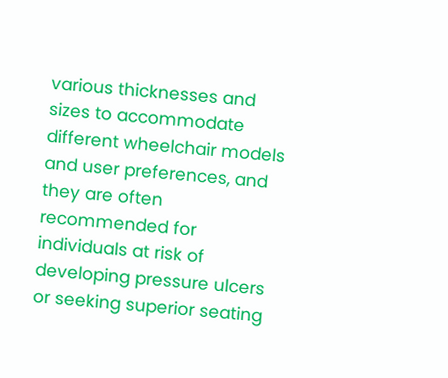various thicknesses and sizes to accommodate different wheelchair models and user preferences, and they are often recommended for individuals at risk of developing pressure ulcers or seeking superior seating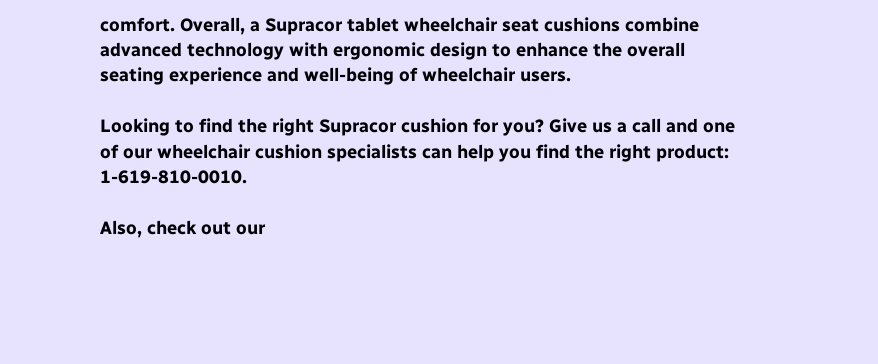comfort. Overall, a Supracor tablet wheelchair seat cushions combine advanced technology with ergonomic design to enhance the overall seating experience and well-being of wheelchair users.

Looking to find the right Supracor cushion for you? Give us a call and one of our wheelchair cushion specialists can help you find the right product: 1-619-810-0010.

Also, check out our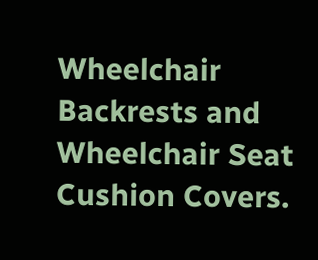Wheelchair Backrests and Wheelchair Seat Cushion Covers.